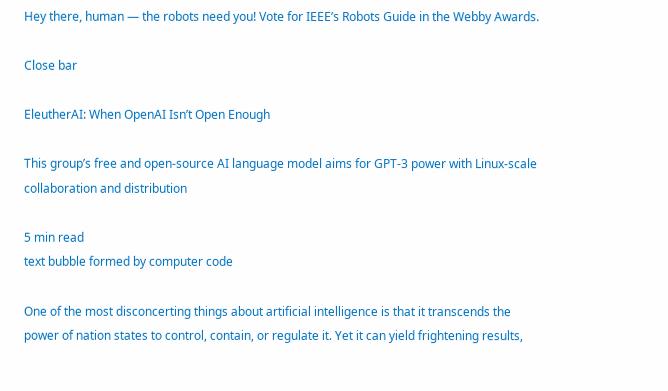Hey there, human — the robots need you! Vote for IEEE’s Robots Guide in the Webby Awards.

Close bar

EleutherAI: When OpenAI Isn’t Open Enough

This group’s free and open-source AI language model aims for GPT-3 power with Linux-scale collaboration and distribution

5 min read
text bubble formed by computer code

One of the most disconcerting things about artificial intelligence is that it transcends the power of nation states to control, contain, or regulate it. Yet it can yield frightening results,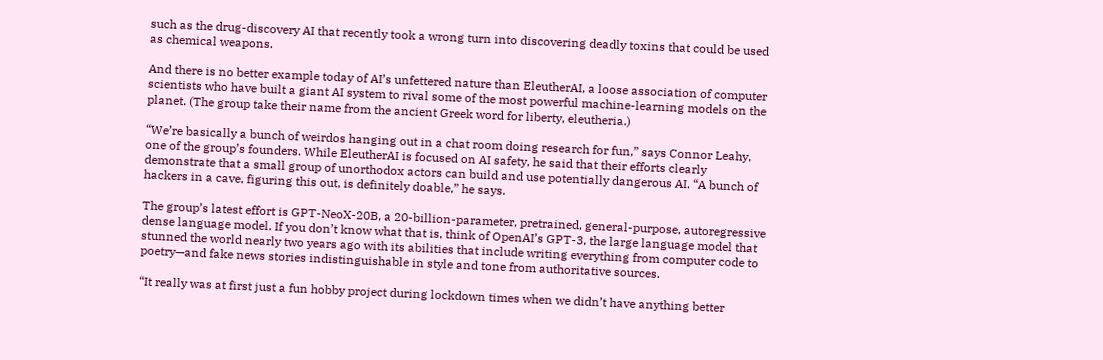such as the drug-discovery AI that recently took a wrong turn into discovering deadly toxins that could be used as chemical weapons.

And there is no better example today of AI’s unfettered nature than EleutherAI, a loose association of computer scientists who have built a giant AI system to rival some of the most powerful machine-learning models on the planet. (The group take their name from the ancient Greek word for liberty, eleutheria.)

“We’re basically a bunch of weirdos hanging out in a chat room doing research for fun,” says Connor Leahy, one of the group’s founders. While EleutherAI is focused on AI safety, he said that their efforts clearly demonstrate that a small group of unorthodox actors can build and use potentially dangerous AI. “A bunch of hackers in a cave, figuring this out, is definitely doable,” he says.

The group’s latest effort is GPT-NeoX-20B, a 20-billion-parameter, pretrained, general-purpose, autoregressive dense language model. If you don’t know what that is, think of OpenAI’s GPT-3, the large language model that stunned the world nearly two years ago with its abilities that include writing everything from computer code to poetry—and fake news stories indistinguishable in style and tone from authoritative sources.

“It really was at first just a fun hobby project during lockdown times when we didn’t have anything better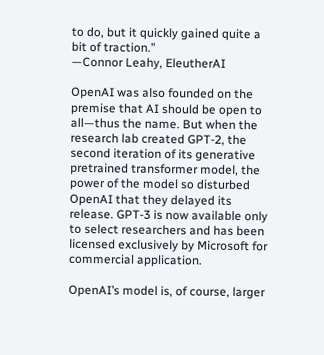to do, but it quickly gained quite a bit of traction.”
—Connor Leahy, EleutherAI

OpenAI was also founded on the premise that AI should be open to all—thus the name. But when the research lab created GPT-2, the second iteration of its generative pretrained transformer model, the power of the model so disturbed OpenAI that they delayed its release. GPT-3 is now available only to select researchers and has been licensed exclusively by Microsoft for commercial application.

OpenAI’s model is, of course, larger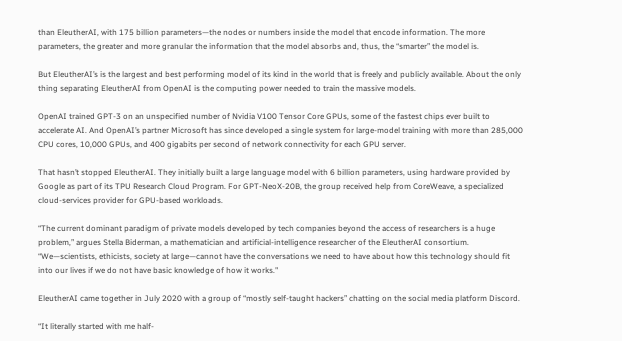than EleutherAI, with 175 billion parameters—the nodes or numbers inside the model that encode information. The more parameters, the greater and more granular the information that the model absorbs and, thus, the “smarter” the model is.

But EleutherAI’s is the largest and best performing model of its kind in the world that is freely and publicly available. About the only thing separating EleutherAI from OpenAI is the computing power needed to train the massive models.

OpenAI trained GPT-3 on an unspecified number of Nvidia V100 Tensor Core GPUs, some of the fastest chips ever built to accelerate AI. And OpenAI’s partner Microsoft has since developed a single system for large-model training with more than 285,000 CPU cores, 10,000 GPUs, and 400 gigabits per second of network connectivity for each GPU server.

That hasn’t stopped EleutherAI. They initially built a large language model with 6 billion parameters, using hardware provided by Google as part of its TPU Research Cloud Program. For GPT-NeoX-20B, the group received help from CoreWeave, a specialized cloud-services provider for GPU-based workloads.

“The current dominant paradigm of private models developed by tech companies beyond the access of researchers is a huge problem,” argues Stella Biderman, a mathematician and artificial-intelligence researcher of the EleutherAI consortium. “We—scientists, ethicists, society at large—cannot have the conversations we need to have about how this technology should fit into our lives if we do not have basic knowledge of how it works."

EleutherAI came together in July 2020 with a group of “mostly self-taught hackers” chatting on the social media platform Discord.

“It literally started with me half-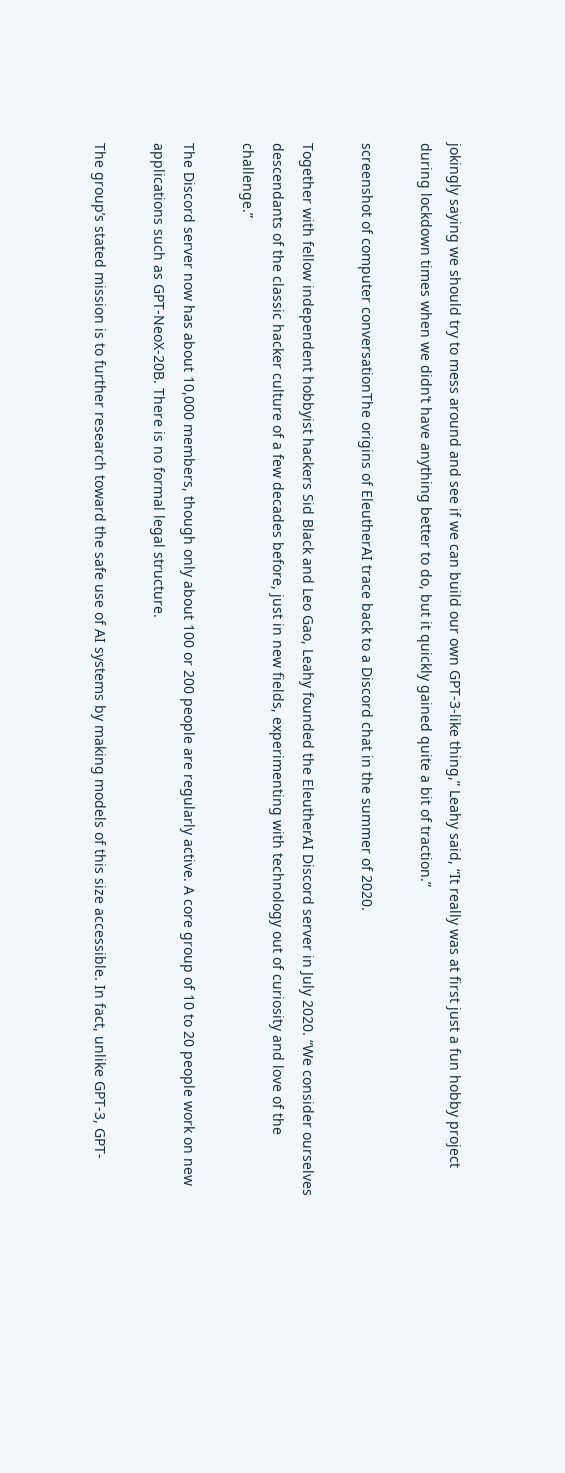jokingly saying we should try to mess around and see if we can build our own GPT-3-like thing,” Leahy said, “It really was at first just a fun hobby project during lockdown times when we didn’t have anything better to do, but it quickly gained quite a bit of traction.”

screenshot of computer conversationThe origins of EleutherAI trace back to a Discord chat in the summer of 2020.

Together with fellow independent hobbyist hackers Sid Black and Leo Gao, Leahy founded the EleutherAI Discord server in July 2020. “We consider ourselves descendants of the classic hacker culture of a few decades before, just in new fields, experimenting with technology out of curiosity and love of the challenge.”

The Discord server now has about 10,000 members, though only about 100 or 200 people are regularly active. A core group of 10 to 20 people work on new applications such as GPT-NeoX-20B. There is no formal legal structure.

The group’s stated mission is to further research toward the safe use of AI systems by making models of this size accessible. In fact, unlike GPT-3, GPT-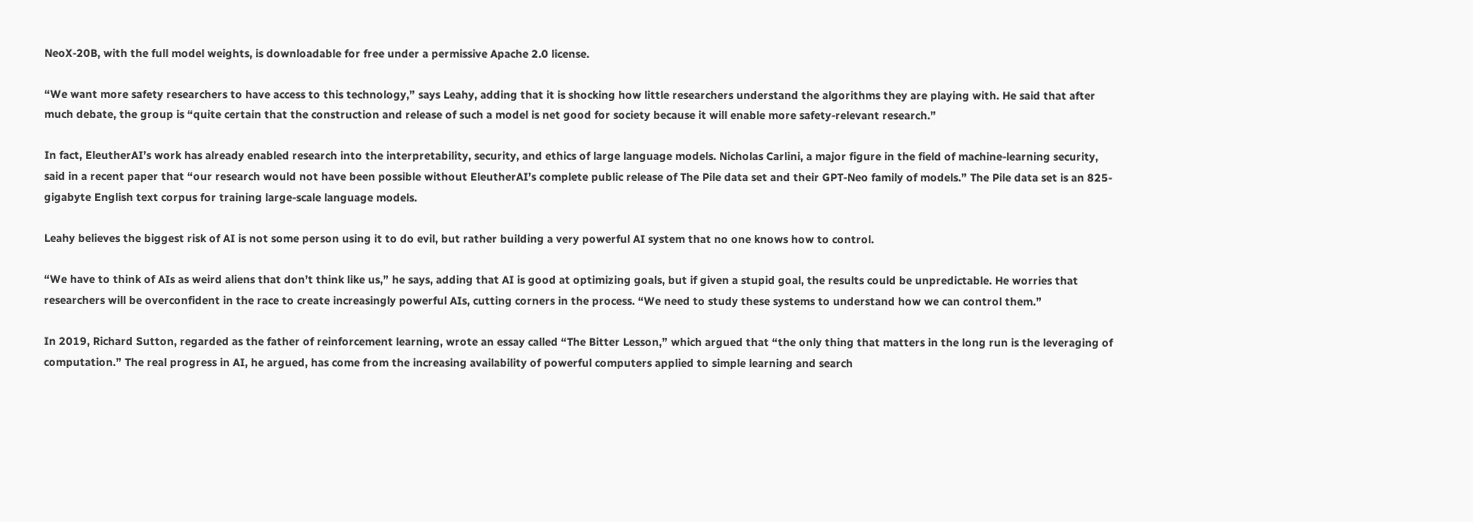NeoX-20B, with the full model weights, is downloadable for free under a permissive Apache 2.0 license.

“We want more safety researchers to have access to this technology,” says Leahy, adding that it is shocking how little researchers understand the algorithms they are playing with. He said that after much debate, the group is “quite certain that the construction and release of such a model is net good for society because it will enable more safety-relevant research.”

In fact, EleutherAI’s work has already enabled research into the interpretability, security, and ethics of large language models. Nicholas Carlini, a major figure in the field of machine-learning security, said in a recent paper that “our research would not have been possible without EleutherAI’s complete public release of The Pile data set and their GPT-Neo family of models.” The Pile data set is an 825-gigabyte English text corpus for training large-scale language models.

Leahy believes the biggest risk of AI is not some person using it to do evil, but rather building a very powerful AI system that no one knows how to control.

“We have to think of AIs as weird aliens that don’t think like us,” he says, adding that AI is good at optimizing goals, but if given a stupid goal, the results could be unpredictable. He worries that researchers will be overconfident in the race to create increasingly powerful AIs, cutting corners in the process. “We need to study these systems to understand how we can control them.”

In 2019, Richard Sutton, regarded as the father of reinforcement learning, wrote an essay called “The Bitter Lesson,” which argued that “the only thing that matters in the long run is the leveraging of computation.” The real progress in AI, he argued, has come from the increasing availability of powerful computers applied to simple learning and search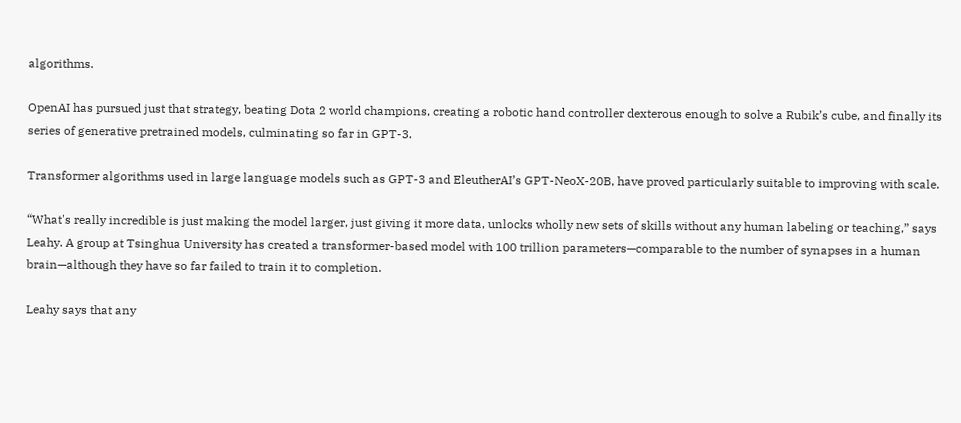algorithms.

OpenAI has pursued just that strategy, beating Dota 2 world champions, creating a robotic hand controller dexterous enough to solve a Rubik’s cube, and finally its series of generative pretrained models, culminating so far in GPT-3.

Transformer algorithms used in large language models such as GPT-3 and EleutherAI’s GPT-NeoX-20B, have proved particularly suitable to improving with scale.

“What's really incredible is just making the model larger, just giving it more data, unlocks wholly new sets of skills without any human labeling or teaching,” says Leahy. A group at Tsinghua University has created a transformer-based model with 100 trillion parameters—comparable to the number of synapses in a human brain—although they have so far failed to train it to completion.

Leahy says that any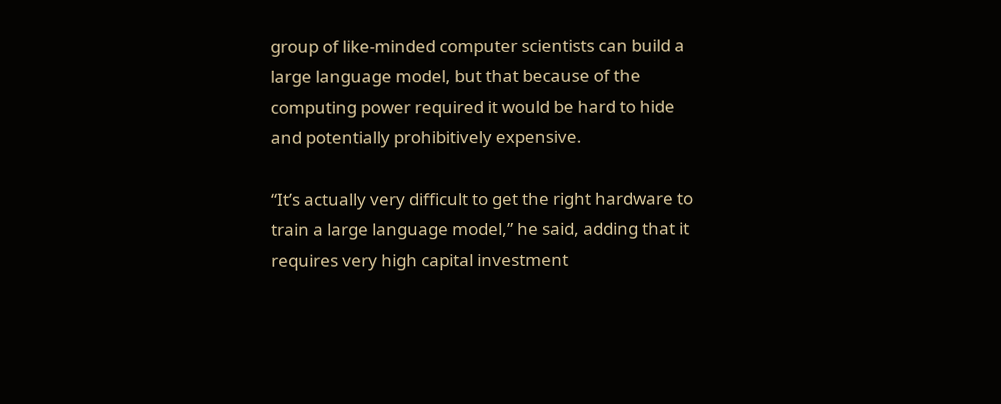group of like-minded computer scientists can build a large language model, but that because of the computing power required it would be hard to hide and potentially prohibitively expensive.

“It’s actually very difficult to get the right hardware to train a large language model,” he said, adding that it requires very high capital investment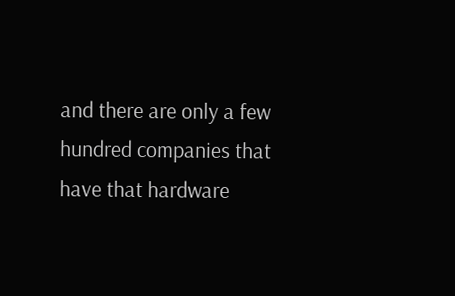and there are only a few hundred companies that have that hardware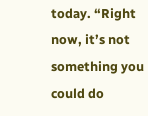today. “Right now, it’s not something you could do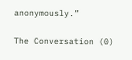anonymously.”

The Conversation (0)